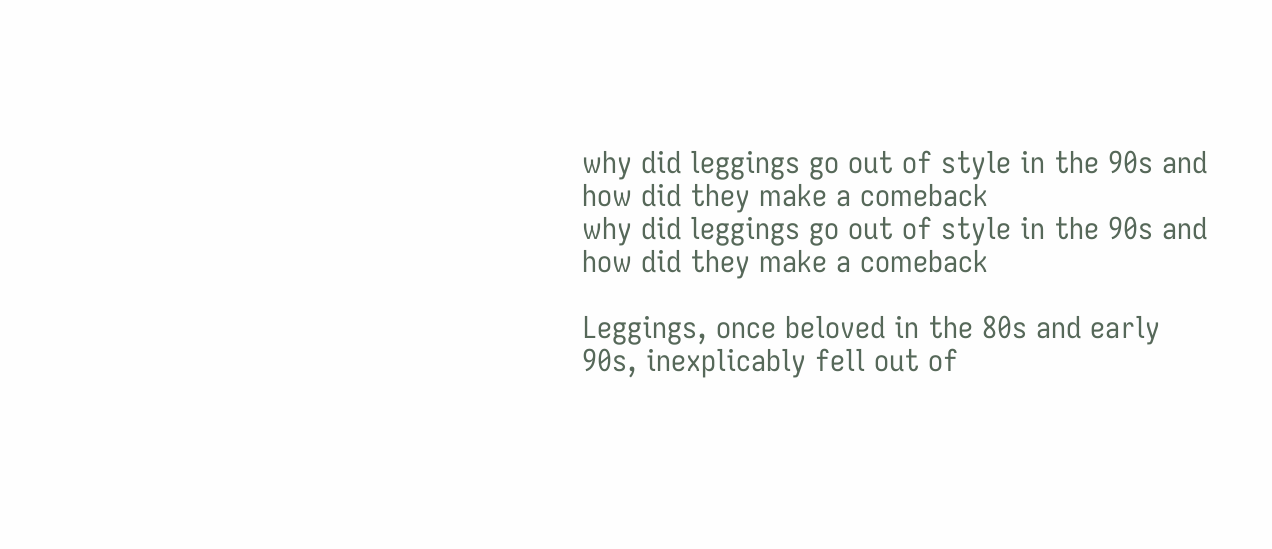why did leggings go out of style in the 90s and how did they make a comeback
why did leggings go out of style in the 90s and how did they make a comeback

Leggings, once beloved in the 80s and early 90s, inexplicably fell out of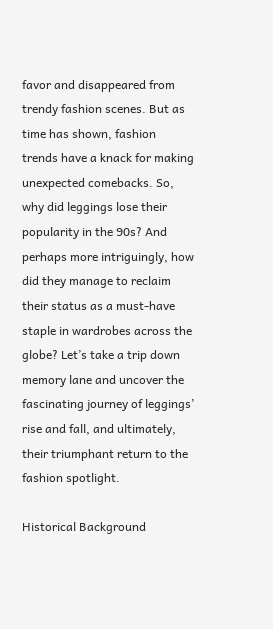favor and disappeared from trendy fashion scenes. But as time has shown, fashion trends have a knack for making unexpected comebacks. So, why did leggings lose their popularity in the 90s? And perhaps more intriguingly, how did they manage to reclaim their status as a must-have staple in wardrobes across the globe? Let’s take a trip down memory lane and uncover the fascinating journey of leggings’ rise and fall, and ultimately, their triumphant return to the fashion spotlight.

Historical Background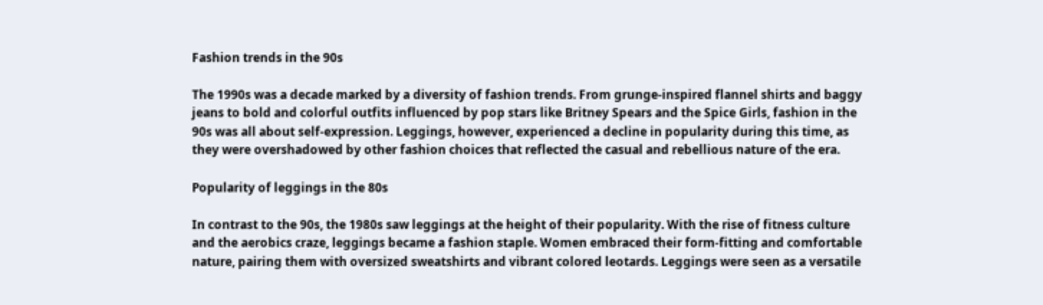Fashion trends in the 90s

The 1990s was a decade marked by a diversity of fashion trends. From grunge-inspired flannel shirts and baggy jeans to bold and colorful outfits influenced by pop stars like Britney Spears and the Spice Girls, fashion in the 90s was all about self-expression. Leggings, however, experienced a decline in popularity during this time, as they were overshadowed by other fashion choices that reflected the casual and rebellious nature of the era.

Popularity of leggings in the 80s

In contrast to the 90s, the 1980s saw leggings at the height of their popularity. With the rise of fitness culture and the aerobics craze, leggings became a fashion staple. Women embraced their form-fitting and comfortable nature, pairing them with oversized sweatshirts and vibrant colored leotards. Leggings were seen as a versatile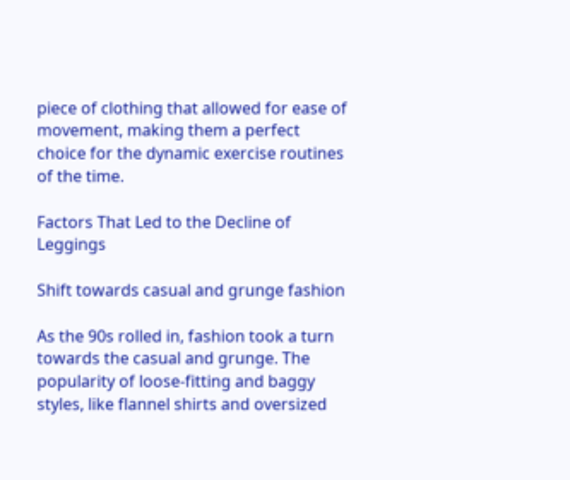piece of clothing that allowed for ease of movement, making them a perfect choice for the dynamic exercise routines of the time.

Factors That Led to the Decline of Leggings

Shift towards casual and grunge fashion

As the 90s rolled in, fashion took a turn towards the casual and grunge. The popularity of loose-fitting and baggy styles, like flannel shirts and oversized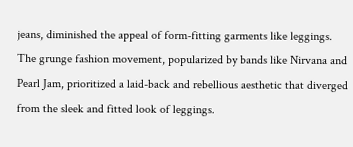jeans, diminished the appeal of form-fitting garments like leggings. The grunge fashion movement, popularized by bands like Nirvana and Pearl Jam, prioritized a laid-back and rebellious aesthetic that diverged from the sleek and fitted look of leggings.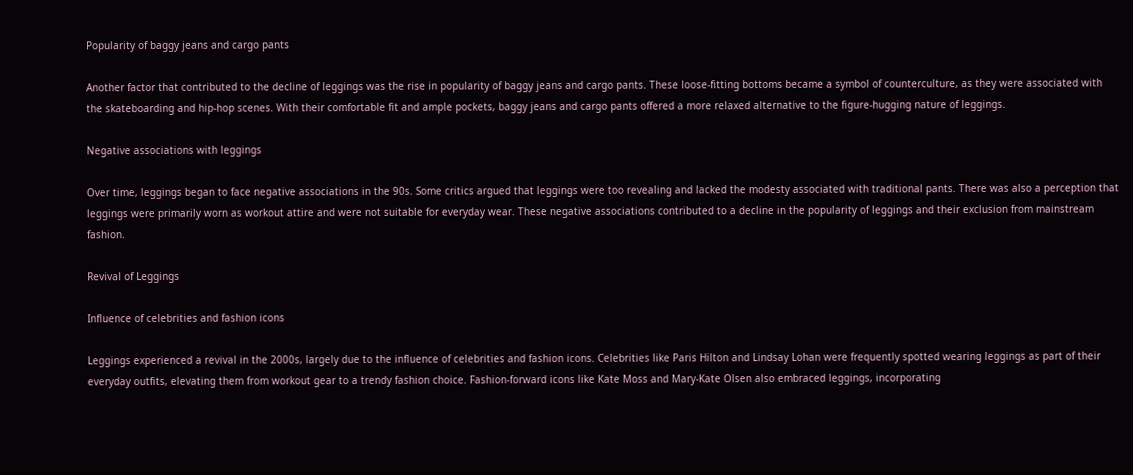Popularity of baggy jeans and cargo pants

Another factor that contributed to the decline of leggings was the rise in popularity of baggy jeans and cargo pants. These loose-fitting bottoms became a symbol of counterculture, as they were associated with the skateboarding and hip-hop scenes. With their comfortable fit and ample pockets, baggy jeans and cargo pants offered a more relaxed alternative to the figure-hugging nature of leggings.

Negative associations with leggings

Over time, leggings began to face negative associations in the 90s. Some critics argued that leggings were too revealing and lacked the modesty associated with traditional pants. There was also a perception that leggings were primarily worn as workout attire and were not suitable for everyday wear. These negative associations contributed to a decline in the popularity of leggings and their exclusion from mainstream fashion.

Revival of Leggings

Influence of celebrities and fashion icons

Leggings experienced a revival in the 2000s, largely due to the influence of celebrities and fashion icons. Celebrities like Paris Hilton and Lindsay Lohan were frequently spotted wearing leggings as part of their everyday outfits, elevating them from workout gear to a trendy fashion choice. Fashion-forward icons like Kate Moss and Mary-Kate Olsen also embraced leggings, incorporating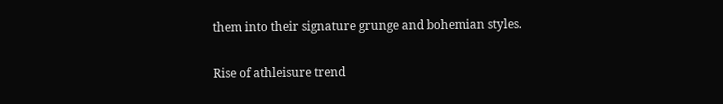them into their signature grunge and bohemian styles.

Rise of athleisure trend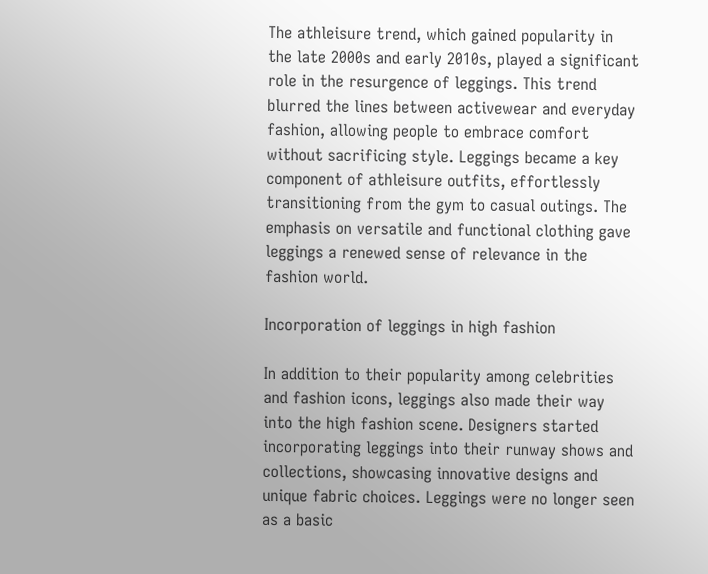The athleisure trend, which gained popularity in the late 2000s and early 2010s, played a significant role in the resurgence of leggings. This trend blurred the lines between activewear and everyday fashion, allowing people to embrace comfort without sacrificing style. Leggings became a key component of athleisure outfits, effortlessly transitioning from the gym to casual outings. The emphasis on versatile and functional clothing gave leggings a renewed sense of relevance in the fashion world.

Incorporation of leggings in high fashion

In addition to their popularity among celebrities and fashion icons, leggings also made their way into the high fashion scene. Designers started incorporating leggings into their runway shows and collections, showcasing innovative designs and unique fabric choices. Leggings were no longer seen as a basic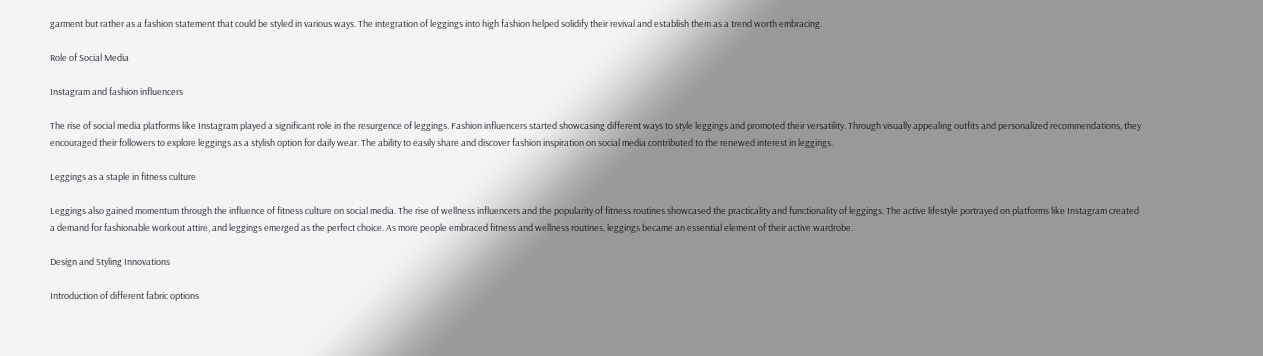garment but rather as a fashion statement that could be styled in various ways. The integration of leggings into high fashion helped solidify their revival and establish them as a trend worth embracing.

Role of Social Media

Instagram and fashion influencers

The rise of social media platforms like Instagram played a significant role in the resurgence of leggings. Fashion influencers started showcasing different ways to style leggings and promoted their versatility. Through visually appealing outfits and personalized recommendations, they encouraged their followers to explore leggings as a stylish option for daily wear. The ability to easily share and discover fashion inspiration on social media contributed to the renewed interest in leggings.

Leggings as a staple in fitness culture

Leggings also gained momentum through the influence of fitness culture on social media. The rise of wellness influencers and the popularity of fitness routines showcased the practicality and functionality of leggings. The active lifestyle portrayed on platforms like Instagram created a demand for fashionable workout attire, and leggings emerged as the perfect choice. As more people embraced fitness and wellness routines, leggings became an essential element of their active wardrobe.

Design and Styling Innovations

Introduction of different fabric options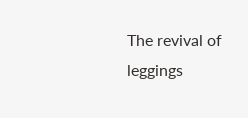The revival of leggings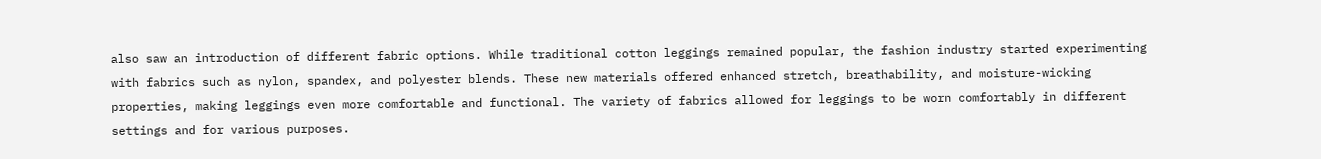also saw an introduction of different fabric options. While traditional cotton leggings remained popular, the fashion industry started experimenting with fabrics such as nylon, spandex, and polyester blends. These new materials offered enhanced stretch, breathability, and moisture-wicking properties, making leggings even more comfortable and functional. The variety of fabrics allowed for leggings to be worn comfortably in different settings and for various purposes.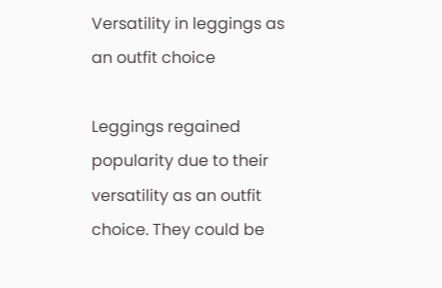Versatility in leggings as an outfit choice

Leggings regained popularity due to their versatility as an outfit choice. They could be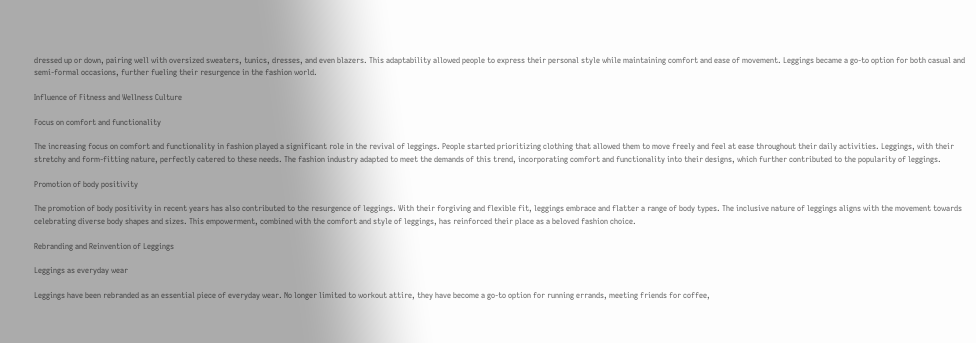dressed up or down, pairing well with oversized sweaters, tunics, dresses, and even blazers. This adaptability allowed people to express their personal style while maintaining comfort and ease of movement. Leggings became a go-to option for both casual and semi-formal occasions, further fueling their resurgence in the fashion world.

Influence of Fitness and Wellness Culture

Focus on comfort and functionality

The increasing focus on comfort and functionality in fashion played a significant role in the revival of leggings. People started prioritizing clothing that allowed them to move freely and feel at ease throughout their daily activities. Leggings, with their stretchy and form-fitting nature, perfectly catered to these needs. The fashion industry adapted to meet the demands of this trend, incorporating comfort and functionality into their designs, which further contributed to the popularity of leggings.

Promotion of body positivity

The promotion of body positivity in recent years has also contributed to the resurgence of leggings. With their forgiving and flexible fit, leggings embrace and flatter a range of body types. The inclusive nature of leggings aligns with the movement towards celebrating diverse body shapes and sizes. This empowerment, combined with the comfort and style of leggings, has reinforced their place as a beloved fashion choice.

Rebranding and Reinvention of Leggings

Leggings as everyday wear

Leggings have been rebranded as an essential piece of everyday wear. No longer limited to workout attire, they have become a go-to option for running errands, meeting friends for coffee,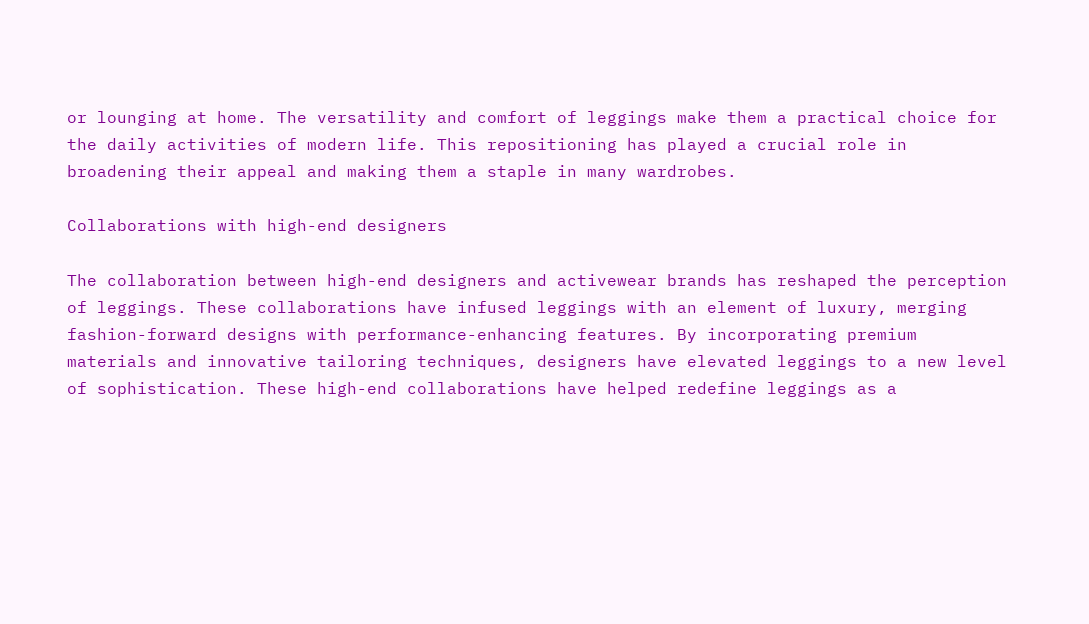or lounging at home. The versatility and comfort of leggings make them a practical choice for the daily activities of modern life. This repositioning has played a crucial role in broadening their appeal and making them a staple in many wardrobes.

Collaborations with high-end designers

The collaboration between high-end designers and activewear brands has reshaped the perception of leggings. These collaborations have infused leggings with an element of luxury, merging fashion-forward designs with performance-enhancing features. By incorporating premium materials and innovative tailoring techniques, designers have elevated leggings to a new level of sophistication. These high-end collaborations have helped redefine leggings as a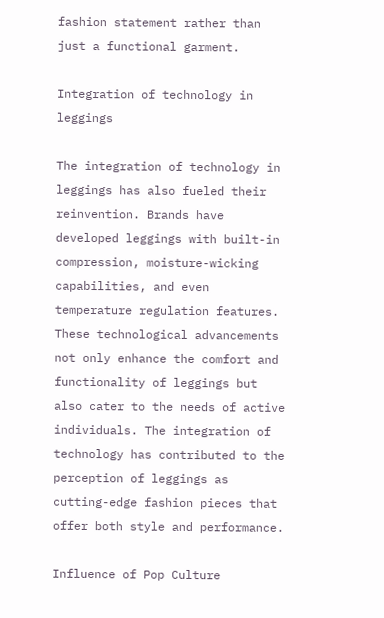fashion statement rather than just a functional garment.

Integration of technology in leggings

The integration of technology in leggings has also fueled their reinvention. Brands have developed leggings with built-in compression, moisture-wicking capabilities, and even temperature regulation features. These technological advancements not only enhance the comfort and functionality of leggings but also cater to the needs of active individuals. The integration of technology has contributed to the perception of leggings as cutting-edge fashion pieces that offer both style and performance.

Influence of Pop Culture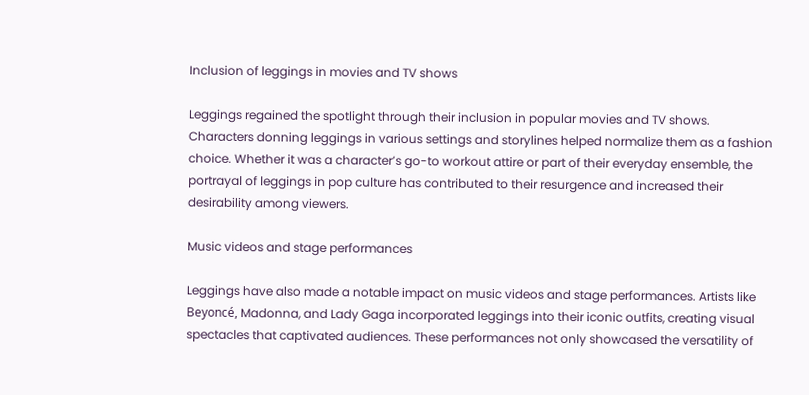Inclusion of leggings in movies and TV shows

Leggings regained the spotlight through their inclusion in popular movies and TV shows. Characters donning leggings in various settings and storylines helped normalize them as a fashion choice. Whether it was a character’s go-to workout attire or part of their everyday ensemble, the portrayal of leggings in pop culture has contributed to their resurgence and increased their desirability among viewers.

Music videos and stage performances

Leggings have also made a notable impact on music videos and stage performances. Artists like Beyoncé, Madonna, and Lady Gaga incorporated leggings into their iconic outfits, creating visual spectacles that captivated audiences. These performances not only showcased the versatility of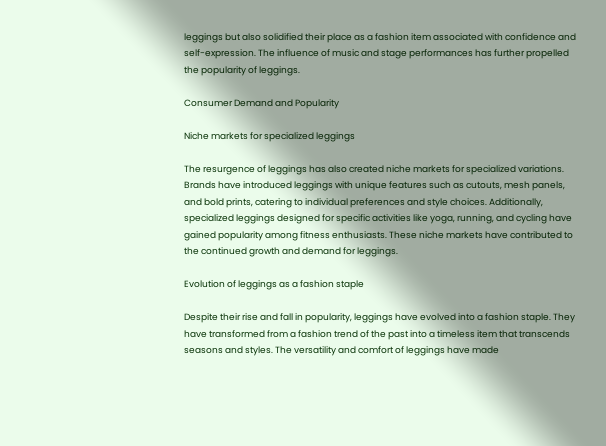leggings but also solidified their place as a fashion item associated with confidence and self-expression. The influence of music and stage performances has further propelled the popularity of leggings.

Consumer Demand and Popularity

Niche markets for specialized leggings

The resurgence of leggings has also created niche markets for specialized variations. Brands have introduced leggings with unique features such as cutouts, mesh panels, and bold prints, catering to individual preferences and style choices. Additionally, specialized leggings designed for specific activities like yoga, running, and cycling have gained popularity among fitness enthusiasts. These niche markets have contributed to the continued growth and demand for leggings.

Evolution of leggings as a fashion staple

Despite their rise and fall in popularity, leggings have evolved into a fashion staple. They have transformed from a fashion trend of the past into a timeless item that transcends seasons and styles. The versatility and comfort of leggings have made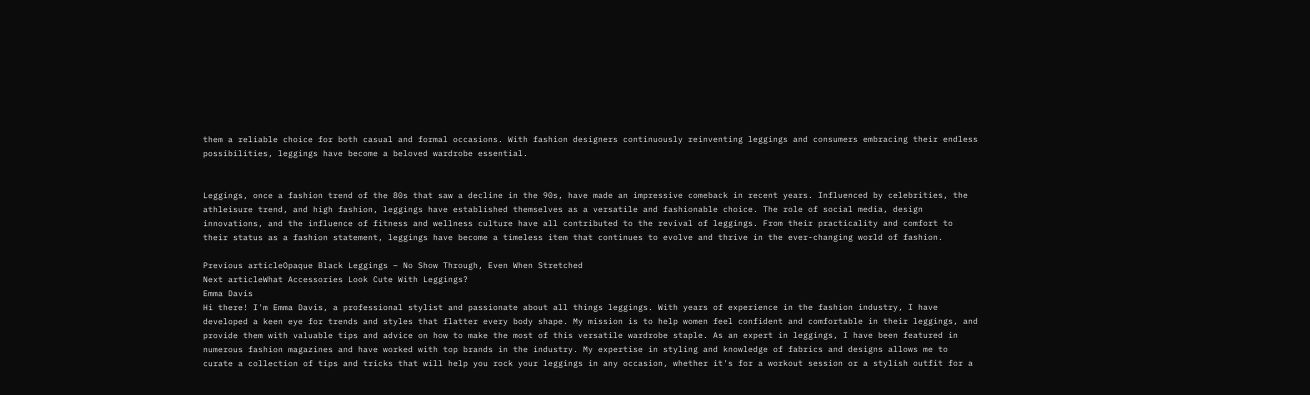them a reliable choice for both casual and formal occasions. With fashion designers continuously reinventing leggings and consumers embracing their endless possibilities, leggings have become a beloved wardrobe essential.


Leggings, once a fashion trend of the 80s that saw a decline in the 90s, have made an impressive comeback in recent years. Influenced by celebrities, the athleisure trend, and high fashion, leggings have established themselves as a versatile and fashionable choice. The role of social media, design innovations, and the influence of fitness and wellness culture have all contributed to the revival of leggings. From their practicality and comfort to their status as a fashion statement, leggings have become a timeless item that continues to evolve and thrive in the ever-changing world of fashion.

Previous articleOpaque Black Leggings – No Show Through, Even When Stretched
Next articleWhat Accessories Look Cute With Leggings?
Emma Davis
Hi there! I'm Emma Davis, a professional stylist and passionate about all things leggings. With years of experience in the fashion industry, I have developed a keen eye for trends and styles that flatter every body shape. My mission is to help women feel confident and comfortable in their leggings, and provide them with valuable tips and advice on how to make the most of this versatile wardrobe staple. As an expert in leggings, I have been featured in numerous fashion magazines and have worked with top brands in the industry. My expertise in styling and knowledge of fabrics and designs allows me to curate a collection of tips and tricks that will help you rock your leggings in any occasion, whether it's for a workout session or a stylish outfit for a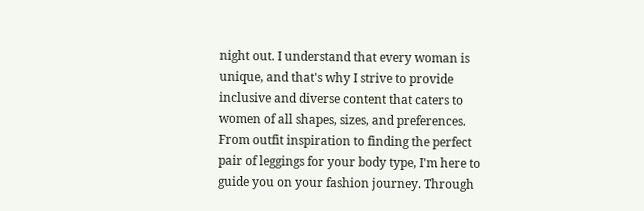night out. I understand that every woman is unique, and that's why I strive to provide inclusive and diverse content that caters to women of all shapes, sizes, and preferences. From outfit inspiration to finding the perfect pair of leggings for your body type, I'm here to guide you on your fashion journey. Through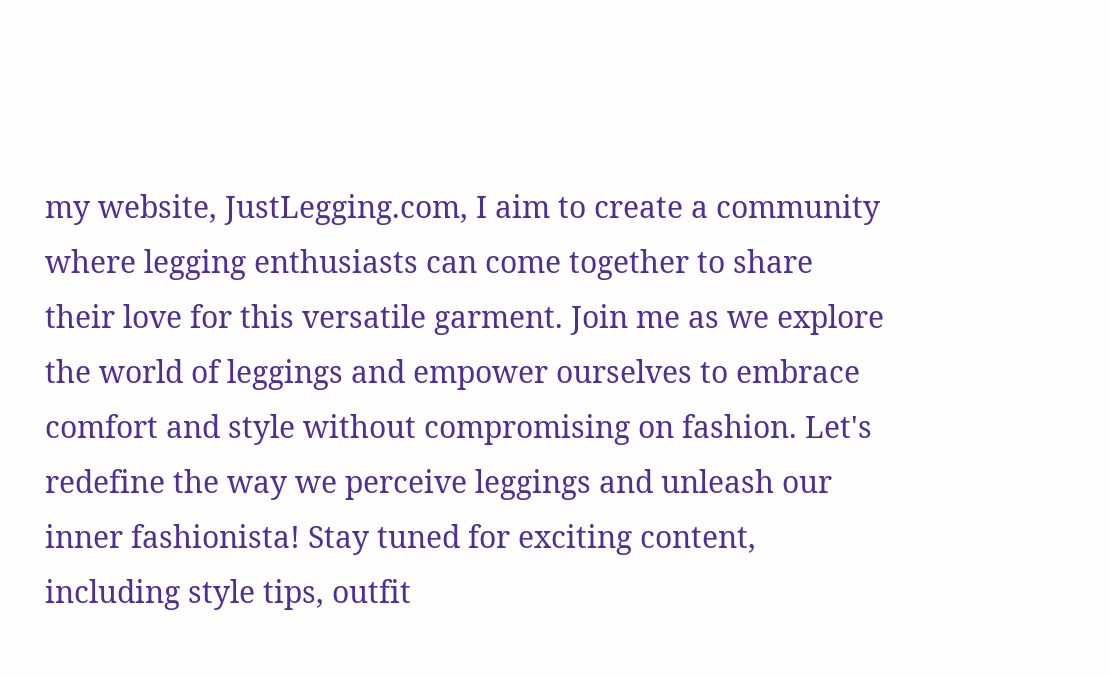my website, JustLegging.com, I aim to create a community where legging enthusiasts can come together to share their love for this versatile garment. Join me as we explore the world of leggings and empower ourselves to embrace comfort and style without compromising on fashion. Let's redefine the way we perceive leggings and unleash our inner fashionista! Stay tuned for exciting content, including style tips, outfit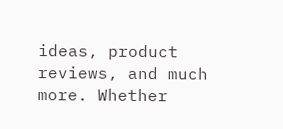ideas, product reviews, and much more. Whether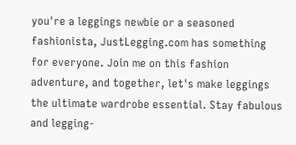you're a leggings newbie or a seasoned fashionista, JustLegging.com has something for everyone. Join me on this fashion adventure, and together, let's make leggings the ultimate wardrobe essential. Stay fabulous and legging-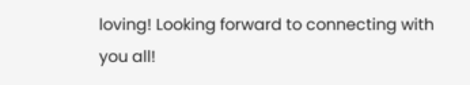loving! Looking forward to connecting with you all!